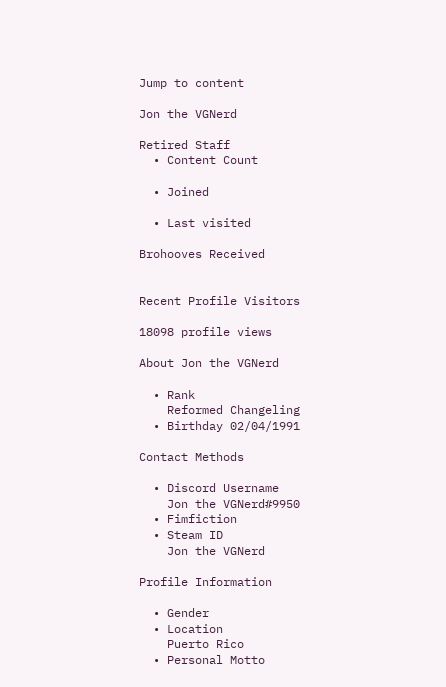Jump to content

Jon the VGNerd

Retired Staff
  • Content Count

  • Joined

  • Last visited

Brohooves Received


Recent Profile Visitors

18098 profile views

About Jon the VGNerd

  • Rank
    Reformed Changeling
  • Birthday 02/04/1991

Contact Methods

  • Discord Username
    Jon the VGNerd#9950
  • Fimfiction
  • Steam ID
    Jon the VGNerd

Profile Information

  • Gender
  • Location
    Puerto Rico
  • Personal Motto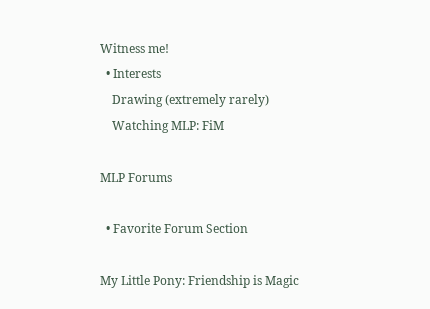Witness me!
  • Interests
    Drawing (extremely rarely)
    Watching MLP: FiM

MLP Forums

  • Favorite Forum Section

My Little Pony: Friendship is Magic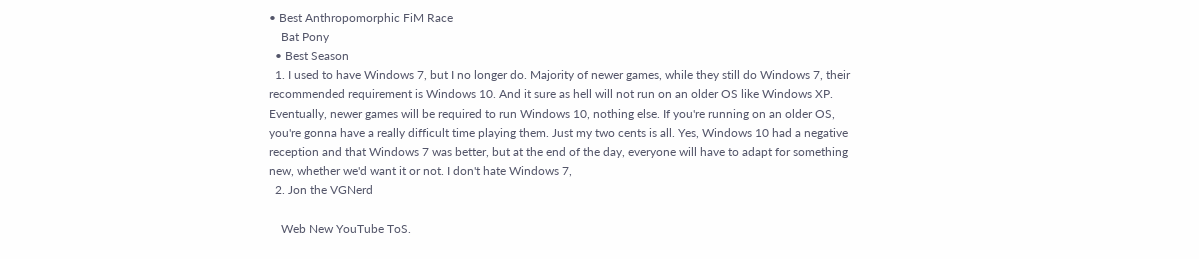• Best Anthropomorphic FiM Race
    Bat Pony
  • Best Season
  1. I used to have Windows 7, but I no longer do. Majority of newer games, while they still do Windows 7, their recommended requirement is Windows 10. And it sure as hell will not run on an older OS like Windows XP. Eventually, newer games will be required to run Windows 10, nothing else. If you're running on an older OS, you're gonna have a really difficult time playing them. Just my two cents is all. Yes, Windows 10 had a negative reception and that Windows 7 was better, but at the end of the day, everyone will have to adapt for something new, whether we'd want it or not. I don't hate Windows 7,
  2. Jon the VGNerd

    Web New YouTube ToS.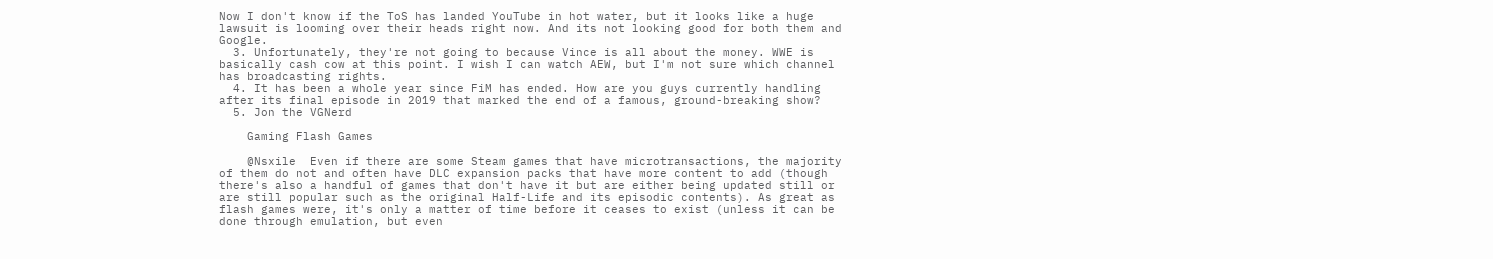Now I don't know if the ToS has landed YouTube in hot water, but it looks like a huge lawsuit is looming over their heads right now. And its not looking good for both them and Google.
  3. Unfortunately, they're not going to because Vince is all about the money. WWE is basically cash cow at this point. I wish I can watch AEW, but I'm not sure which channel has broadcasting rights.
  4. It has been a whole year since FiM has ended. How are you guys currently handling after its final episode in 2019 that marked the end of a famous, ground-breaking show?
  5. Jon the VGNerd

    Gaming Flash Games

    @Nsxile  Even if there are some Steam games that have microtransactions, the majority of them do not and often have DLC expansion packs that have more content to add (though there's also a handful of games that don't have it but are either being updated still or are still popular such as the original Half-Life and its episodic contents). As great as flash games were, it's only a matter of time before it ceases to exist (unless it can be done through emulation, but even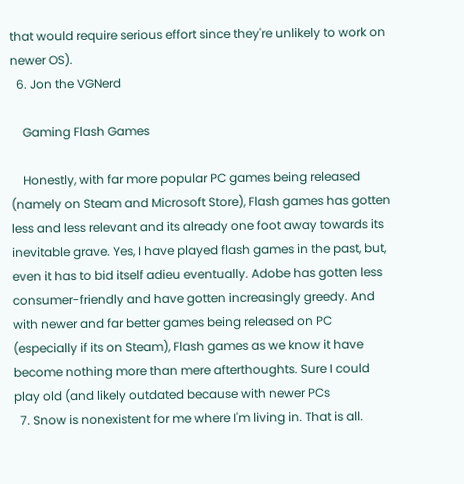that would require serious effort since they're unlikely to work on newer OS).
  6. Jon the VGNerd

    Gaming Flash Games

    Honestly, with far more popular PC games being released (namely on Steam and Microsoft Store), Flash games has gotten less and less relevant and its already one foot away towards its inevitable grave. Yes, I have played flash games in the past, but, even it has to bid itself adieu eventually. Adobe has gotten less consumer-friendly and have gotten increasingly greedy. And with newer and far better games being released on PC (especially if its on Steam), Flash games as we know it have become nothing more than mere afterthoughts. Sure I could play old (and likely outdated because with newer PCs
  7. Snow is nonexistent for me where I'm living in. That is all.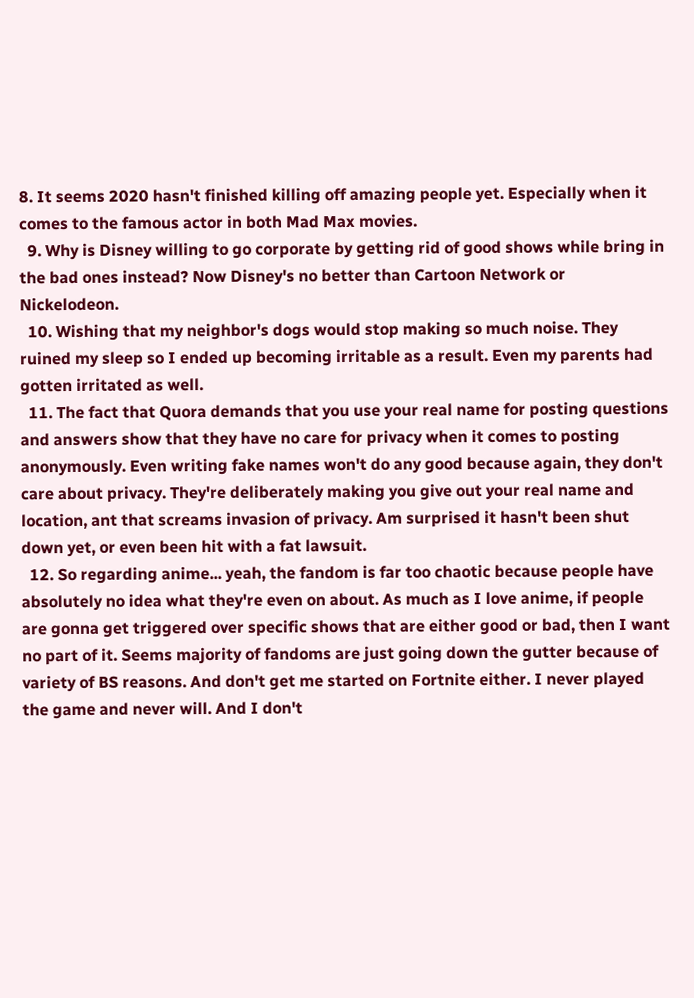8. It seems 2020 hasn't finished killing off amazing people yet. Especially when it comes to the famous actor in both Mad Max movies.
  9. Why is Disney willing to go corporate by getting rid of good shows while bring in the bad ones instead? Now Disney's no better than Cartoon Network or Nickelodeon.
  10. Wishing that my neighbor's dogs would stop making so much noise. They ruined my sleep so I ended up becoming irritable as a result. Even my parents had gotten irritated as well.
  11. The fact that Quora demands that you use your real name for posting questions and answers show that they have no care for privacy when it comes to posting anonymously. Even writing fake names won't do any good because again, they don't care about privacy. They're deliberately making you give out your real name and location, ant that screams invasion of privacy. Am surprised it hasn't been shut down yet, or even been hit with a fat lawsuit.
  12. So regarding anime... yeah, the fandom is far too chaotic because people have absolutely no idea what they're even on about. As much as I love anime, if people are gonna get triggered over specific shows that are either good or bad, then I want no part of it. Seems majority of fandoms are just going down the gutter because of variety of BS reasons. And don't get me started on Fortnite either. I never played the game and never will. And I don't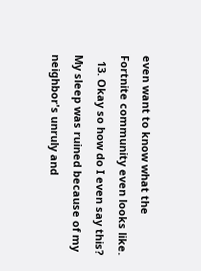even want to know what the Fortnite community even looks like.
  13. Okay so how do I even say this? My sleep was ruined because of my neighbor's unruly and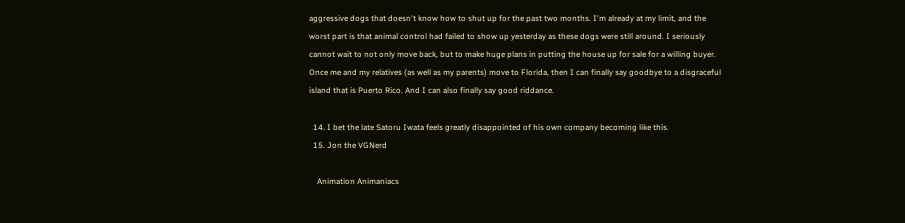aggressive dogs that doesn't know how to shut up for the past two months. I'm already at my limit, and the worst part is that animal control had failed to show up yesterday as these dogs were still around. I seriously cannot wait to not only move back, but to make huge plans in putting the house up for sale for a willing buyer. Once me and my relatives (as well as my parents) move to Florida, then I can finally say goodbye to a disgraceful island that is Puerto Rico. And I can also finally say good riddance.

  14. I bet the late Satoru Iwata feels greatly disappointed of his own company becoming like this.
  15. Jon the VGNerd

    Animation Animaniacs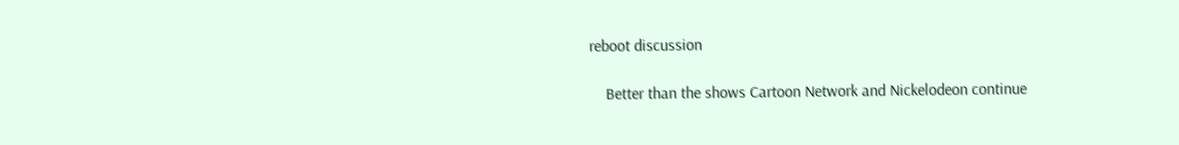reboot discussion

    Better than the shows Cartoon Network and Nickelodeon continue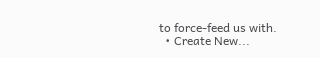to force-feed us with.
  • Create New...